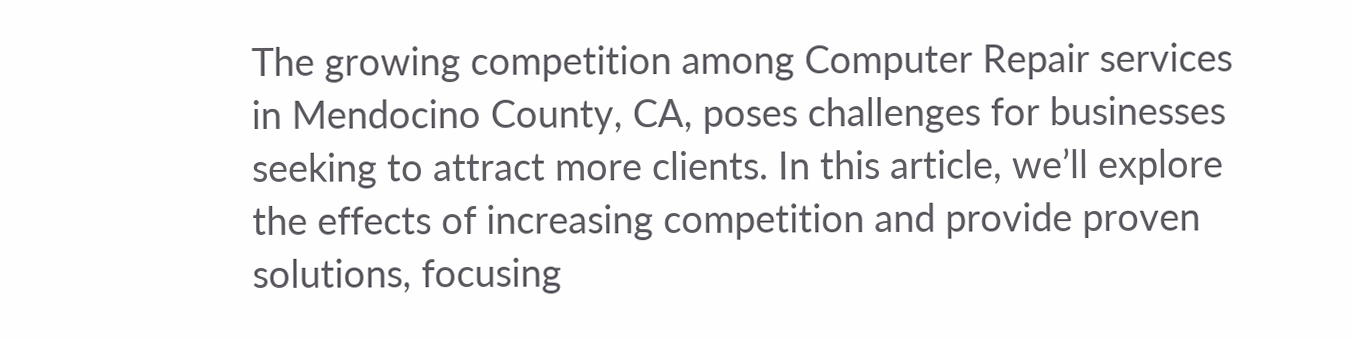The growing competition among Computer Repair services in Mendocino County, CA, poses challenges for businesses seeking to attract more clients. In this article, we’ll explore the effects of increasing competition and provide proven solutions, focusing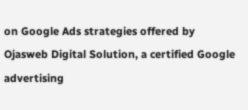on Google Ads strategies offered by Ojasweb Digital Solution, a certified Google advertising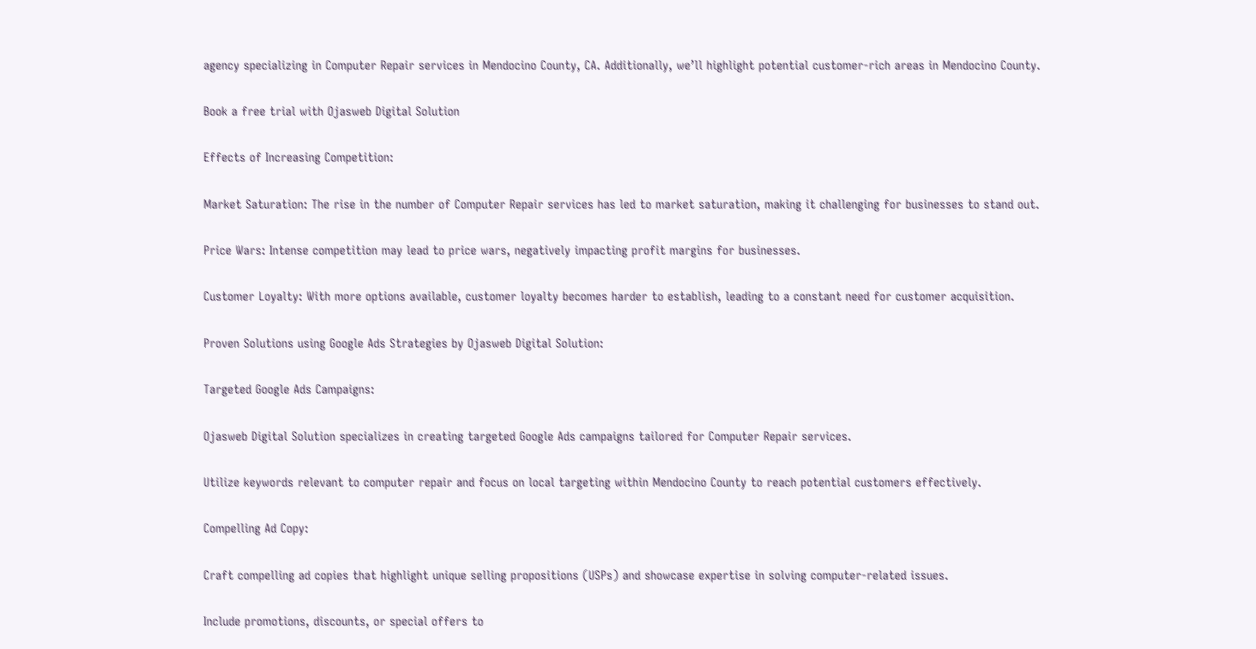agency specializing in Computer Repair services in Mendocino County, CA. Additionally, we’ll highlight potential customer-rich areas in Mendocino County.

Book a free trial with Ojasweb Digital Solution

Effects of Increasing Competition:

Market Saturation: The rise in the number of Computer Repair services has led to market saturation, making it challenging for businesses to stand out.

Price Wars: Intense competition may lead to price wars, negatively impacting profit margins for businesses.

Customer Loyalty: With more options available, customer loyalty becomes harder to establish, leading to a constant need for customer acquisition.

Proven Solutions using Google Ads Strategies by Ojasweb Digital Solution:

Targeted Google Ads Campaigns:

Ojasweb Digital Solution specializes in creating targeted Google Ads campaigns tailored for Computer Repair services.

Utilize keywords relevant to computer repair and focus on local targeting within Mendocino County to reach potential customers effectively.

Compelling Ad Copy:

Craft compelling ad copies that highlight unique selling propositions (USPs) and showcase expertise in solving computer-related issues.

Include promotions, discounts, or special offers to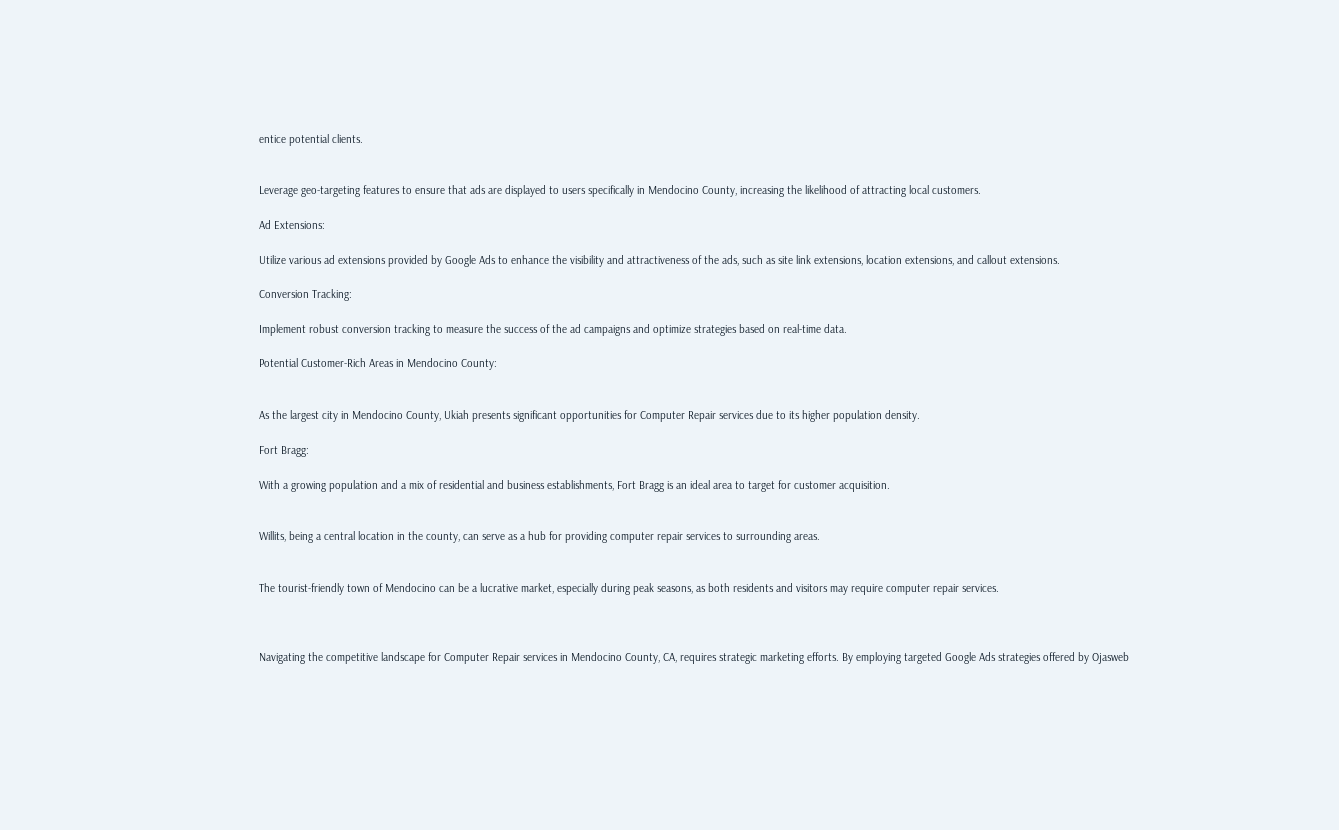entice potential clients.


Leverage geo-targeting features to ensure that ads are displayed to users specifically in Mendocino County, increasing the likelihood of attracting local customers.

Ad Extensions:

Utilize various ad extensions provided by Google Ads to enhance the visibility and attractiveness of the ads, such as site link extensions, location extensions, and callout extensions.

Conversion Tracking:

Implement robust conversion tracking to measure the success of the ad campaigns and optimize strategies based on real-time data.

Potential Customer-Rich Areas in Mendocino County:


As the largest city in Mendocino County, Ukiah presents significant opportunities for Computer Repair services due to its higher population density.

Fort Bragg:

With a growing population and a mix of residential and business establishments, Fort Bragg is an ideal area to target for customer acquisition.


Willits, being a central location in the county, can serve as a hub for providing computer repair services to surrounding areas.


The tourist-friendly town of Mendocino can be a lucrative market, especially during peak seasons, as both residents and visitors may require computer repair services.



Navigating the competitive landscape for Computer Repair services in Mendocino County, CA, requires strategic marketing efforts. By employing targeted Google Ads strategies offered by Ojasweb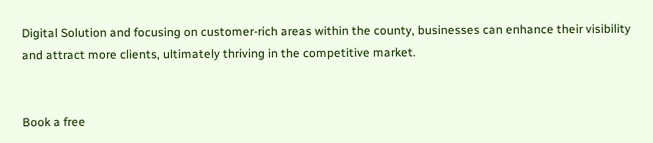Digital Solution and focusing on customer-rich areas within the county, businesses can enhance their visibility and attract more clients, ultimately thriving in the competitive market.


Book a free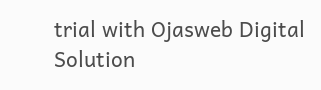trial with Ojasweb Digital Solution